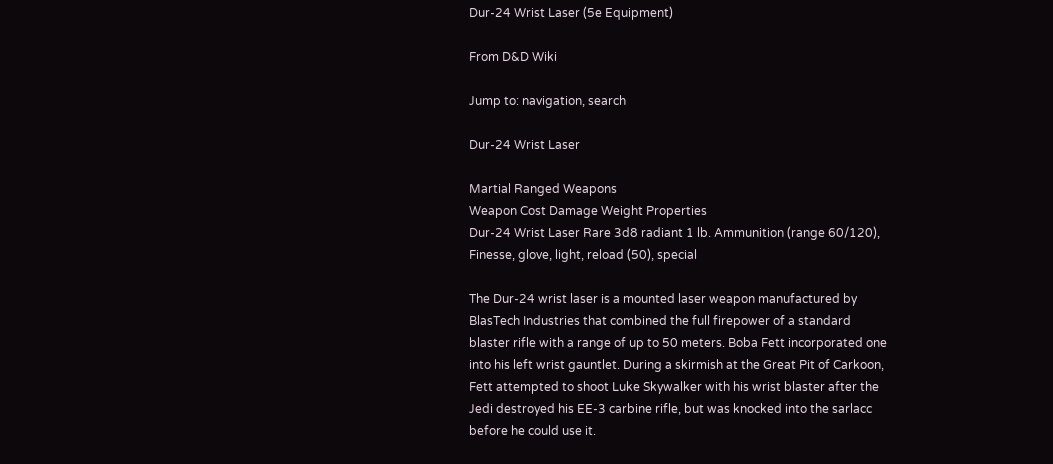Dur-24 Wrist Laser (5e Equipment)

From D&D Wiki

Jump to: navigation, search

Dur-24 Wrist Laser

Martial Ranged Weapons
Weapon Cost Damage Weight Properties
Dur-24 Wrist Laser Rare 3d8 radiant 1 lb. Ammunition (range 60/120), Finesse, glove, light, reload (50), special

The Dur-24 wrist laser is a mounted laser weapon manufactured by BlasTech Industries that combined the full firepower of a standard blaster rifle with a range of up to 50 meters. Boba Fett incorporated one into his left wrist gauntlet. During a skirmish at the Great Pit of Carkoon, Fett attempted to shoot Luke Skywalker with his wrist blaster after the Jedi destroyed his EE-3 carbine rifle, but was knocked into the sarlacc before he could use it.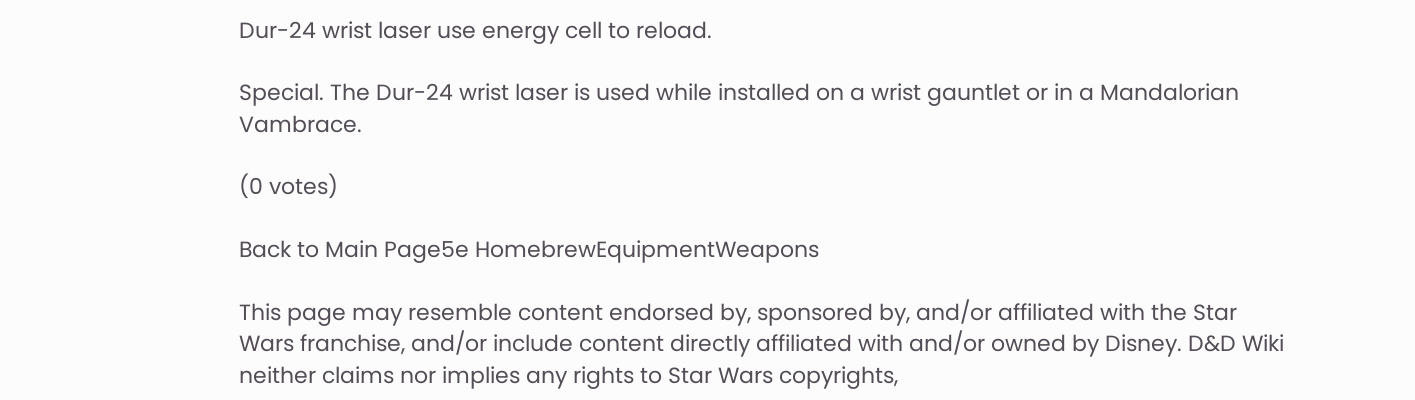Dur-24 wrist laser use energy cell to reload.

Special. The Dur-24 wrist laser is used while installed on a wrist gauntlet or in a Mandalorian Vambrace.

(0 votes)

Back to Main Page5e HomebrewEquipmentWeapons

This page may resemble content endorsed by, sponsored by, and/or affiliated with the Star Wars franchise, and/or include content directly affiliated with and/or owned by Disney. D&D Wiki neither claims nor implies any rights to Star Wars copyrights,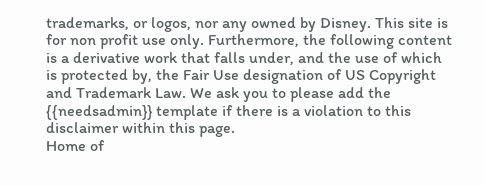trademarks, or logos, nor any owned by Disney. This site is for non profit use only. Furthermore, the following content is a derivative work that falls under, and the use of which is protected by, the Fair Use designation of US Copyright and Trademark Law. We ask you to please add the {{needsadmin}} template if there is a violation to this disclaimer within this page.
Home of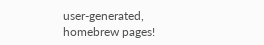user-generated,
homebrew pages!